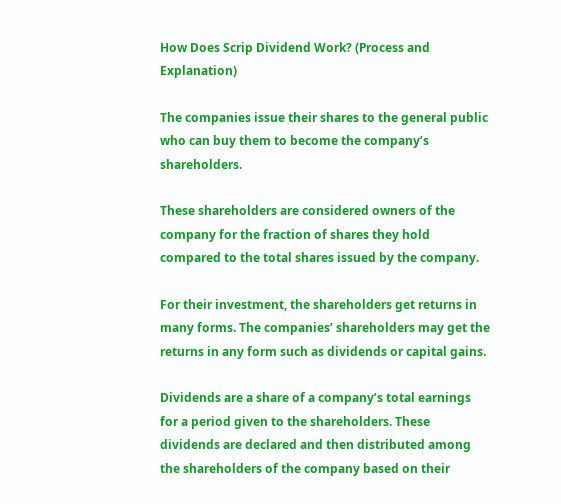How Does Scrip Dividend Work? (Process and Explanation)

The companies issue their shares to the general public who can buy them to become the company’s shareholders.

These shareholders are considered owners of the company for the fraction of shares they hold compared to the total shares issued by the company.

For their investment, the shareholders get returns in many forms. The companies’ shareholders may get the returns in any form such as dividends or capital gains.

Dividends are a share of a company’s total earnings for a period given to the shareholders. These dividends are declared and then distributed among the shareholders of the company based on their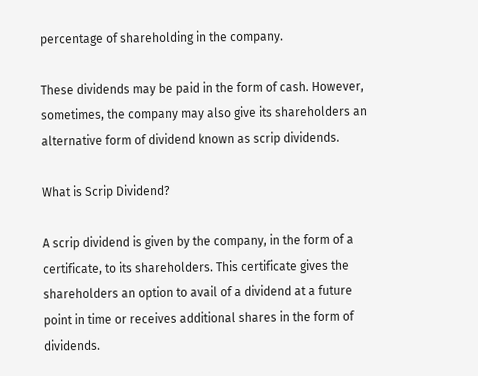percentage of shareholding in the company.

These dividends may be paid in the form of cash. However, sometimes, the company may also give its shareholders an alternative form of dividend known as scrip dividends.

What is Scrip Dividend?

A scrip dividend is given by the company, in the form of a certificate, to its shareholders. This certificate gives the shareholders an option to avail of a dividend at a future point in time or receives additional shares in the form of dividends.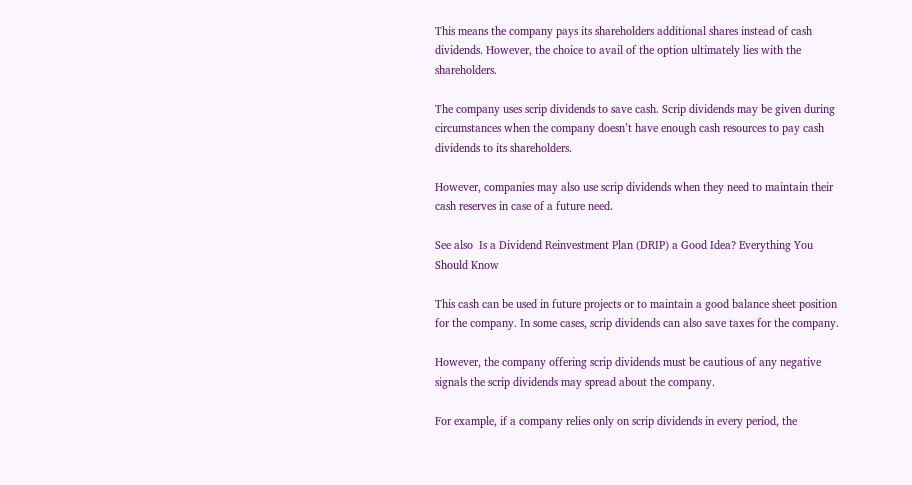This means the company pays its shareholders additional shares instead of cash dividends. However, the choice to avail of the option ultimately lies with the shareholders.

The company uses scrip dividends to save cash. Scrip dividends may be given during circumstances when the company doesn’t have enough cash resources to pay cash dividends to its shareholders.

However, companies may also use scrip dividends when they need to maintain their cash reserves in case of a future need.

See also  Is a Dividend Reinvestment Plan (DRIP) a Good Idea? Everything You Should Know

This cash can be used in future projects or to maintain a good balance sheet position for the company. In some cases, scrip dividends can also save taxes for the company.

However, the company offering scrip dividends must be cautious of any negative signals the scrip dividends may spread about the company.

For example, if a company relies only on scrip dividends in every period, the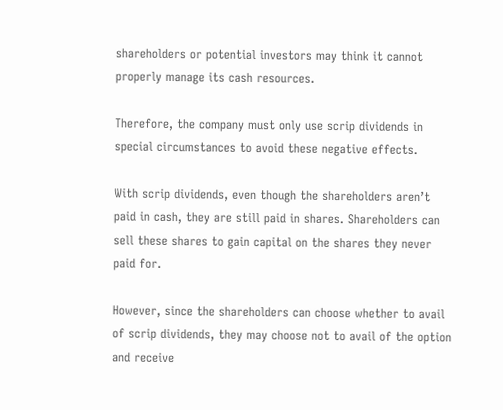shareholders or potential investors may think it cannot properly manage its cash resources.

Therefore, the company must only use scrip dividends in special circumstances to avoid these negative effects.

With scrip dividends, even though the shareholders aren’t paid in cash, they are still paid in shares. Shareholders can sell these shares to gain capital on the shares they never paid for.

However, since the shareholders can choose whether to avail of scrip dividends, they may choose not to avail of the option and receive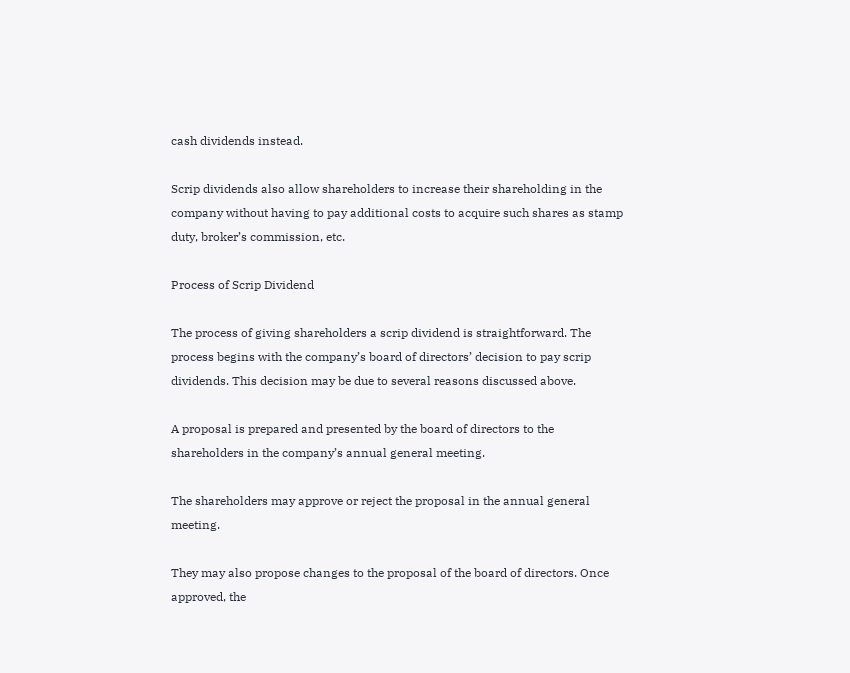cash dividends instead.

Scrip dividends also allow shareholders to increase their shareholding in the company without having to pay additional costs to acquire such shares as stamp duty, broker’s commission, etc.

Process of Scrip Dividend

The process of giving shareholders a scrip dividend is straightforward. The process begins with the company’s board of directors’ decision to pay scrip dividends. This decision may be due to several reasons discussed above.

A proposal is prepared and presented by the board of directors to the shareholders in the company’s annual general meeting.

The shareholders may approve or reject the proposal in the annual general meeting.

They may also propose changes to the proposal of the board of directors. Once approved, the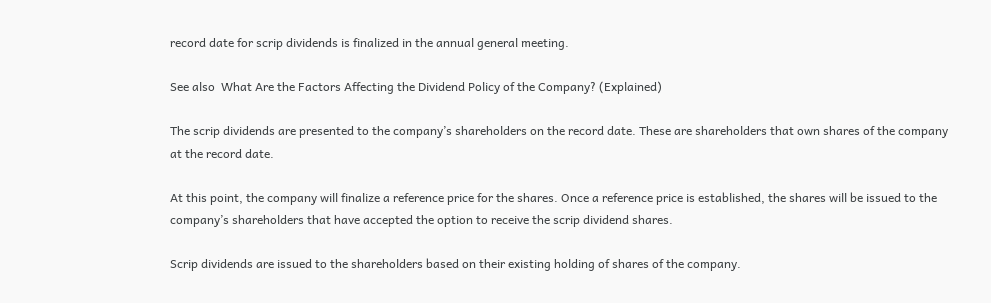record date for scrip dividends is finalized in the annual general meeting.

See also  What Are the Factors Affecting the Dividend Policy of the Company? (Explained)

The scrip dividends are presented to the company’s shareholders on the record date. These are shareholders that own shares of the company at the record date.

At this point, the company will finalize a reference price for the shares. Once a reference price is established, the shares will be issued to the company’s shareholders that have accepted the option to receive the scrip dividend shares.

Scrip dividends are issued to the shareholders based on their existing holding of shares of the company.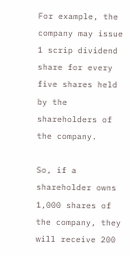For example, the company may issue 1 scrip dividend share for every five shares held by the shareholders of the company.

So, if a shareholder owns 1,000 shares of the company, they will receive 200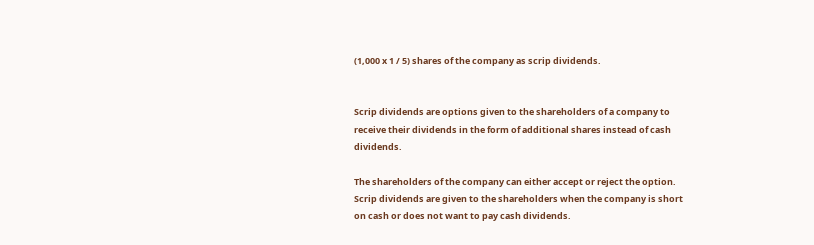(1,000 x 1 / 5) shares of the company as scrip dividends.


Scrip dividends are options given to the shareholders of a company to receive their dividends in the form of additional shares instead of cash dividends.

The shareholders of the company can either accept or reject the option. Scrip dividends are given to the shareholders when the company is short on cash or does not want to pay cash dividends.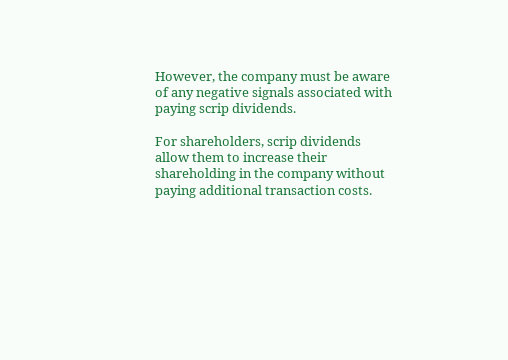However, the company must be aware of any negative signals associated with paying scrip dividends.

For shareholders, scrip dividends allow them to increase their shareholding in the company without paying additional transaction costs.